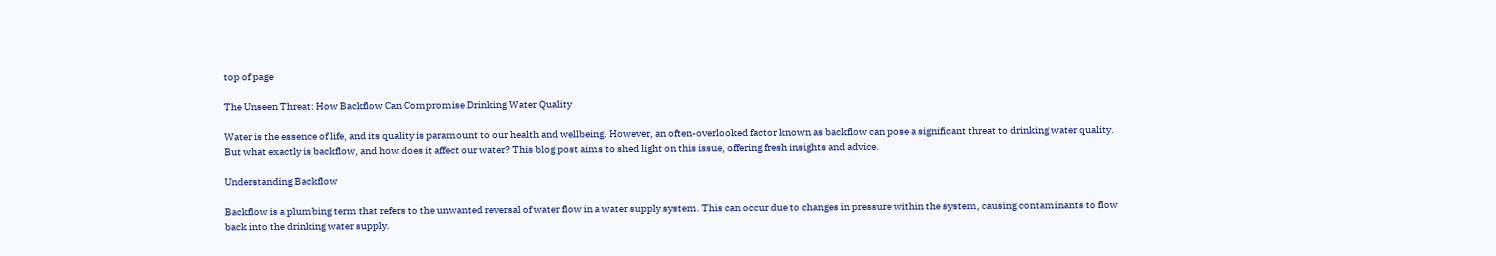top of page

The Unseen Threat: How Backflow Can Compromise Drinking Water Quality

Water is the essence of life, and its quality is paramount to our health and wellbeing. However, an often-overlooked factor known as backflow can pose a significant threat to drinking water quality. But what exactly is backflow, and how does it affect our water? This blog post aims to shed light on this issue, offering fresh insights and advice.

Understanding Backflow

Backflow is a plumbing term that refers to the unwanted reversal of water flow in a water supply system. This can occur due to changes in pressure within the system, causing contaminants to flow back into the drinking water supply.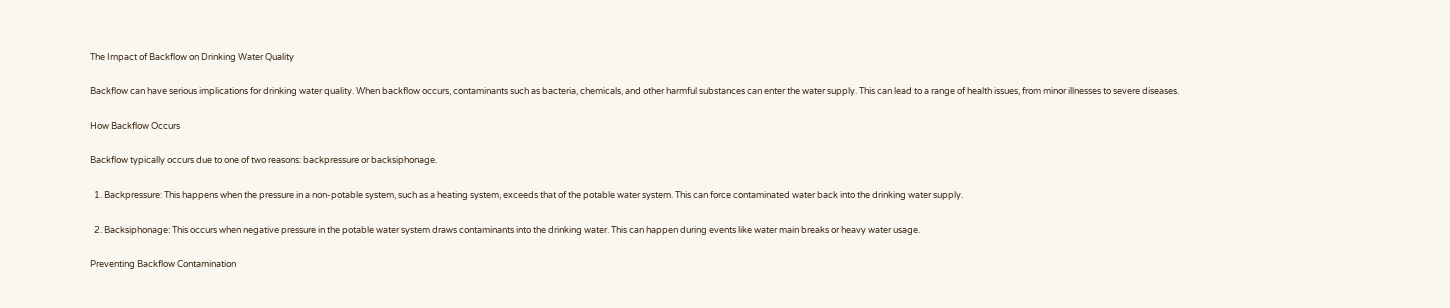The Impact of Backflow on Drinking Water Quality

Backflow can have serious implications for drinking water quality. When backflow occurs, contaminants such as bacteria, chemicals, and other harmful substances can enter the water supply. This can lead to a range of health issues, from minor illnesses to severe diseases.

How Backflow Occurs

Backflow typically occurs due to one of two reasons: backpressure or backsiphonage.

  1. Backpressure: This happens when the pressure in a non-potable system, such as a heating system, exceeds that of the potable water system. This can force contaminated water back into the drinking water supply.

  2. Backsiphonage: This occurs when negative pressure in the potable water system draws contaminants into the drinking water. This can happen during events like water main breaks or heavy water usage.

Preventing Backflow Contamination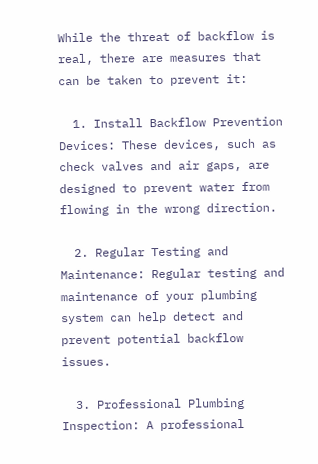While the threat of backflow is real, there are measures that can be taken to prevent it:

  1. Install Backflow Prevention Devices: These devices, such as check valves and air gaps, are designed to prevent water from flowing in the wrong direction.

  2. Regular Testing and Maintenance: Regular testing and maintenance of your plumbing system can help detect and prevent potential backflow issues.

  3. Professional Plumbing Inspection: A professional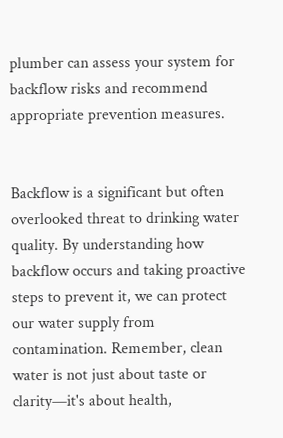plumber can assess your system for backflow risks and recommend appropriate prevention measures.


Backflow is a significant but often overlooked threat to drinking water quality. By understanding how backflow occurs and taking proactive steps to prevent it, we can protect our water supply from contamination. Remember, clean water is not just about taste or clarity—it's about health,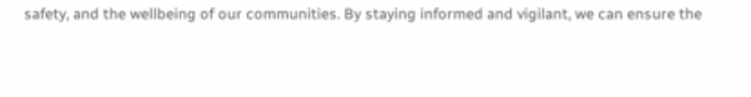safety, and the wellbeing of our communities. By staying informed and vigilant, we can ensure the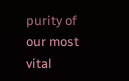purity of our most vital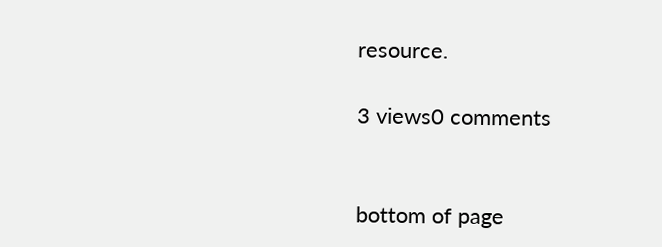resource.

3 views0 comments


bottom of page